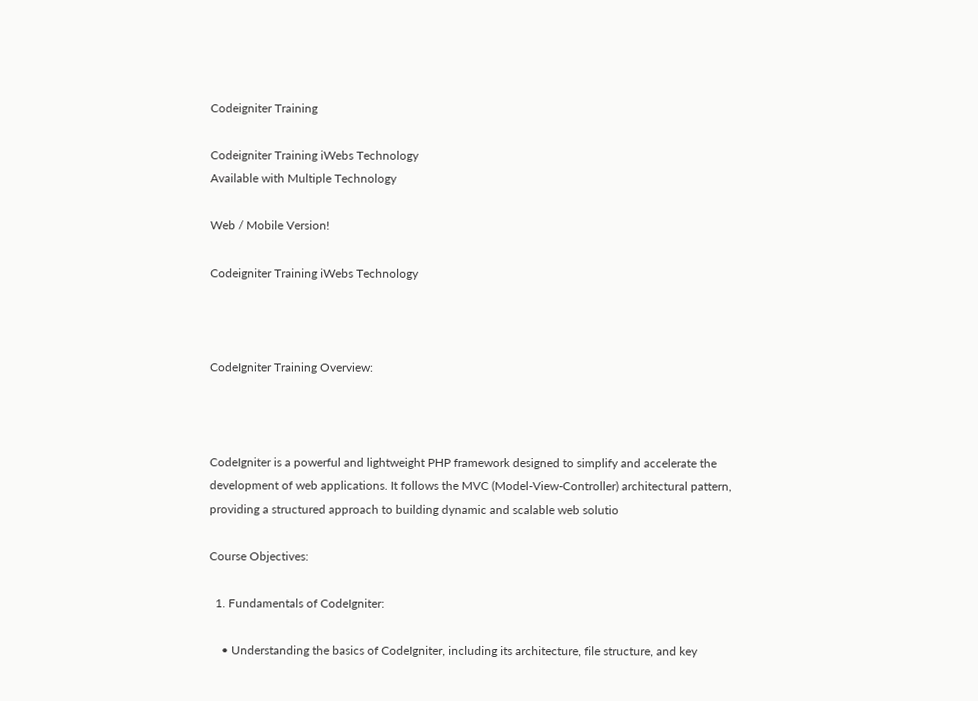Codeigniter Training

Codeigniter Training iWebs Technology
Available with Multiple Technology

Web / Mobile Version!

Codeigniter Training iWebs Technology



CodeIgniter Training Overview:



CodeIgniter is a powerful and lightweight PHP framework designed to simplify and accelerate the development of web applications. It follows the MVC (Model-View-Controller) architectural pattern, providing a structured approach to building dynamic and scalable web solutio

Course Objectives:

  1. Fundamentals of CodeIgniter:

    • Understanding the basics of CodeIgniter, including its architecture, file structure, and key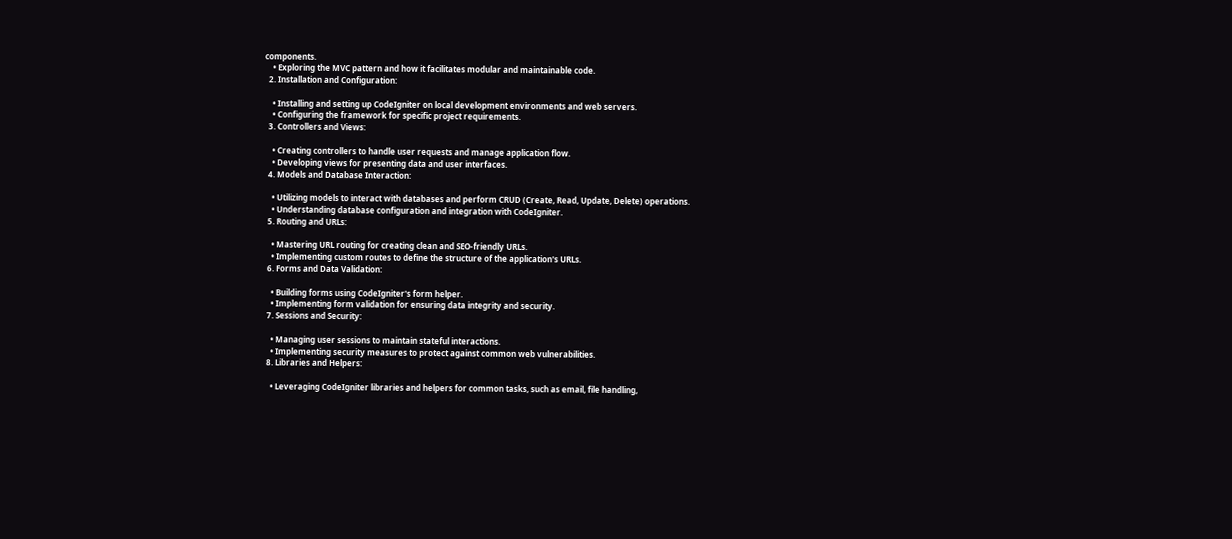components.
    • Exploring the MVC pattern and how it facilitates modular and maintainable code.
  2. Installation and Configuration:

    • Installing and setting up CodeIgniter on local development environments and web servers.
    • Configuring the framework for specific project requirements.
  3. Controllers and Views:

    • Creating controllers to handle user requests and manage application flow.
    • Developing views for presenting data and user interfaces.
  4. Models and Database Interaction:

    • Utilizing models to interact with databases and perform CRUD (Create, Read, Update, Delete) operations.
    • Understanding database configuration and integration with CodeIgniter.
  5. Routing and URLs:

    • Mastering URL routing for creating clean and SEO-friendly URLs.
    • Implementing custom routes to define the structure of the application's URLs.
  6. Forms and Data Validation:

    • Building forms using CodeIgniter's form helper.
    • Implementing form validation for ensuring data integrity and security.
  7. Sessions and Security:

    • Managing user sessions to maintain stateful interactions.
    • Implementing security measures to protect against common web vulnerabilities.
  8. Libraries and Helpers:

    • Leveraging CodeIgniter libraries and helpers for common tasks, such as email, file handling,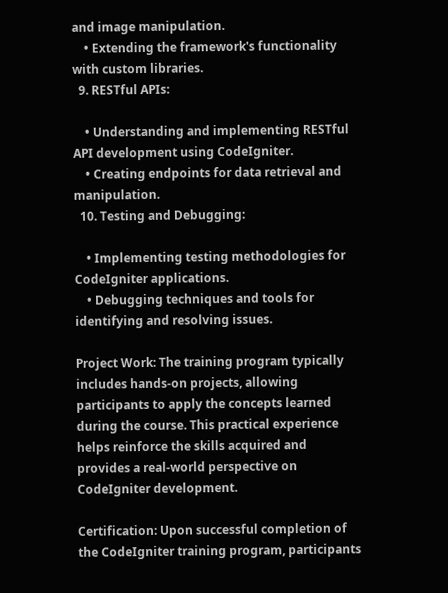and image manipulation.
    • Extending the framework's functionality with custom libraries.
  9. RESTful APIs:

    • Understanding and implementing RESTful API development using CodeIgniter.
    • Creating endpoints for data retrieval and manipulation.
  10. Testing and Debugging:

    • Implementing testing methodologies for CodeIgniter applications.
    • Debugging techniques and tools for identifying and resolving issues.

Project Work: The training program typically includes hands-on projects, allowing participants to apply the concepts learned during the course. This practical experience helps reinforce the skills acquired and provides a real-world perspective on CodeIgniter development.

Certification: Upon successful completion of the CodeIgniter training program, participants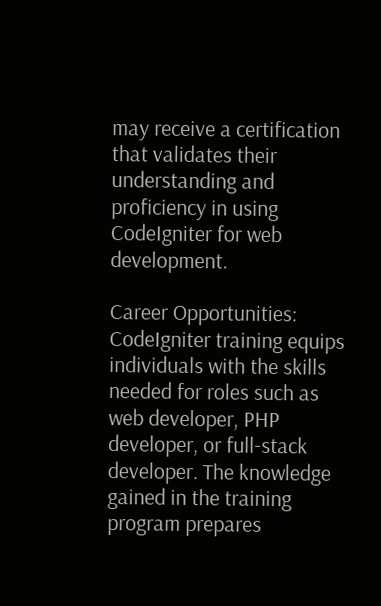may receive a certification that validates their understanding and proficiency in using CodeIgniter for web development.

Career Opportunities: CodeIgniter training equips individuals with the skills needed for roles such as web developer, PHP developer, or full-stack developer. The knowledge gained in the training program prepares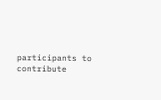participants to contribute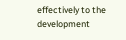effectively to the development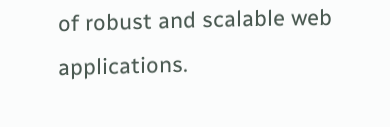of robust and scalable web applications.